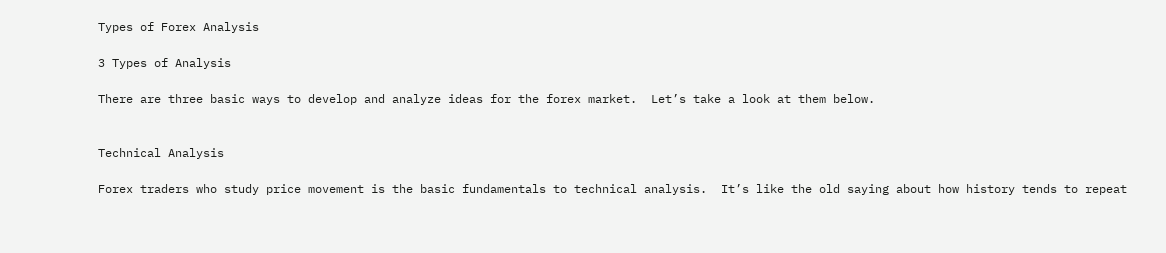Types of Forex Analysis

3 Types of Analysis

There are three basic ways to develop and analyze ideas for the forex market.  Let’s take a look at them below.


Technical Analysis

Forex traders who study price movement is the basic fundamentals to technical analysis.  It’s like the old saying about how history tends to repeat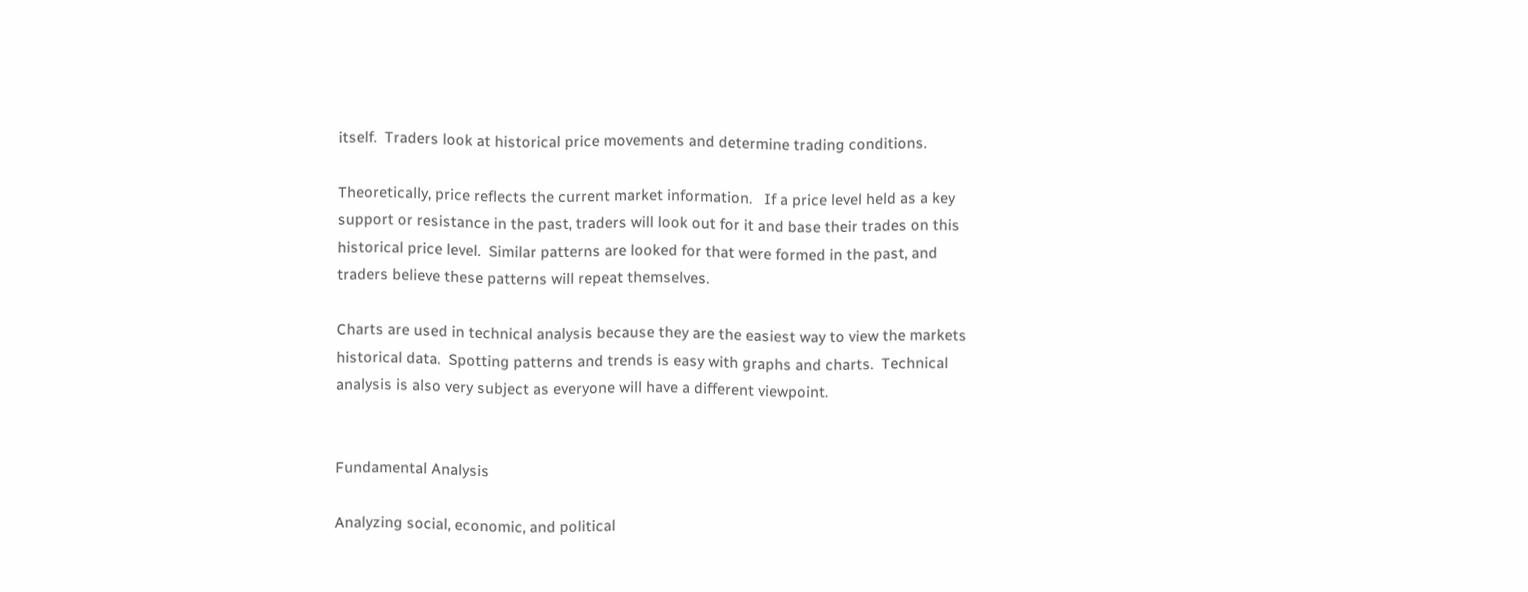itself.  Traders look at historical price movements and determine trading conditions.

Theoretically, price reflects the current market information.   If a price level held as a key support or resistance in the past, traders will look out for it and base their trades on this historical price level.  Similar patterns are looked for that were formed in the past, and traders believe these patterns will repeat themselves.

Charts are used in technical analysis because they are the easiest way to view the markets historical data.  Spotting patterns and trends is easy with graphs and charts.  Technical analysis is also very subject as everyone will have a different viewpoint.


Fundamental Analysis

Analyzing social, economic, and political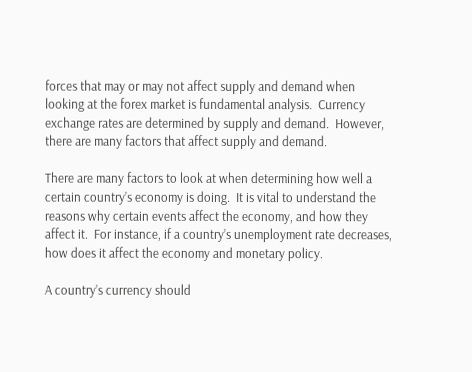forces that may or may not affect supply and demand when looking at the forex market is fundamental analysis.  Currency exchange rates are determined by supply and demand.  However, there are many factors that affect supply and demand.

There are many factors to look at when determining how well a certain country’s economy is doing.  It is vital to understand the reasons why certain events affect the economy, and how they affect it.  For instance, if a country’s unemployment rate decreases, how does it affect the economy and monetary policy.

A country’s currency should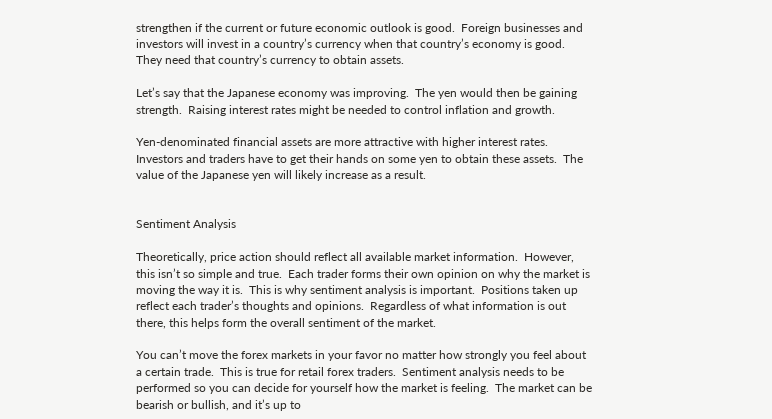strengthen if the current or future economic outlook is good.  Foreign businesses and investors will invest in a country’s currency when that country’s economy is good.  They need that country’s currency to obtain assets.

Let’s say that the Japanese economy was improving.  The yen would then be gaining strength.  Raising interest rates might be needed to control inflation and growth.

Yen-denominated financial assets are more attractive with higher interest rates.  Investors and traders have to get their hands on some yen to obtain these assets.  The value of the Japanese yen will likely increase as a result.


Sentiment Analysis

Theoretically, price action should reflect all available market information.  However, this isn’t so simple and true.  Each trader forms their own opinion on why the market is moving the way it is.  This is why sentiment analysis is important.  Positions taken up reflect each trader’s thoughts and opinions.  Regardless of what information is out there, this helps form the overall sentiment of the market.

You can’t move the forex markets in your favor no matter how strongly you feel about a certain trade.  This is true for retail forex traders.  Sentiment analysis needs to be performed so you can decide for yourself how the market is feeling.  The market can be bearish or bullish, and it’s up to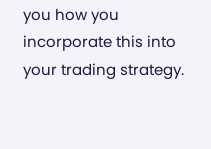you how you incorporate this into your trading strategy.